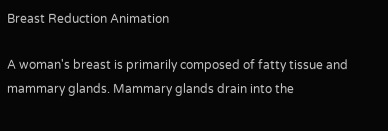Breast Reduction Animation

A woman's breast is primarily composed of fatty tissue and mammary glands. Mammary glands drain into the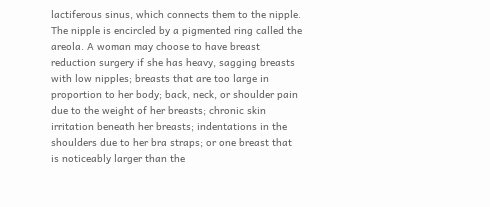lactiferous sinus, which connects them to the nipple. The nipple is encircled by a pigmented ring called the areola. A woman may choose to have breast reduction surgery if she has heavy, sagging breasts with low nipples; breasts that are too large in proportion to her body; back, neck, or shoulder pain due to the weight of her breasts; chronic skin irritation beneath her breasts; indentations in the shoulders due to her bra straps; or one breast that is noticeably larger than the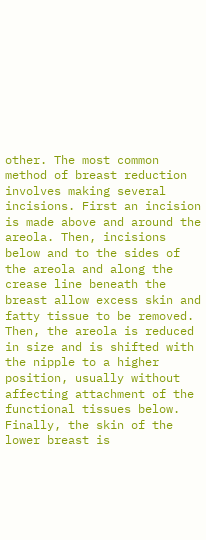other. The most common method of breast reduction involves making several incisions. First an incision is made above and around the areola. Then, incisions below and to the sides of the areola and along the crease line beneath the breast allow excess skin and fatty tissue to be removed. Then, the areola is reduced in size and is shifted with the nipple to a higher position, usually without affecting attachment of the functional tissues below. Finally, the skin of the lower breast is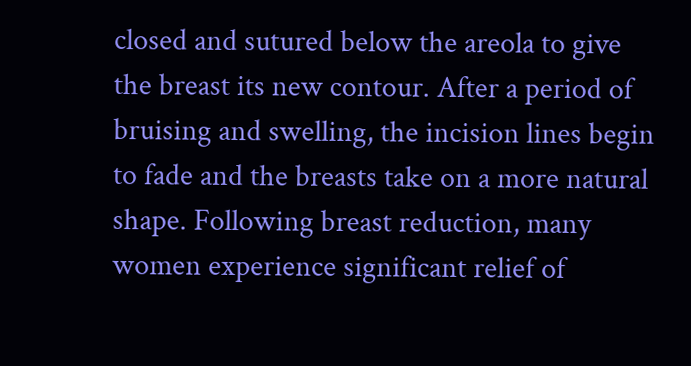closed and sutured below the areola to give the breast its new contour. After a period of bruising and swelling, the incision lines begin to fade and the breasts take on a more natural shape. Following breast reduction, many women experience significant relief of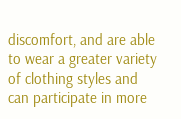discomfort, and are able to wear a greater variety of clothing styles and can participate in more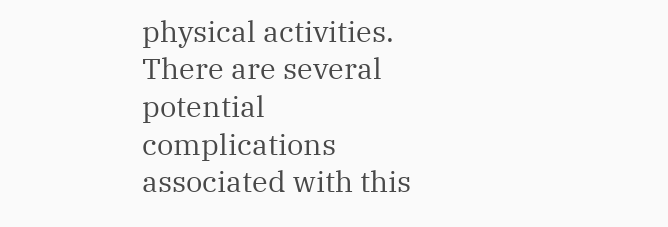physical activities. There are several potential complications associated with this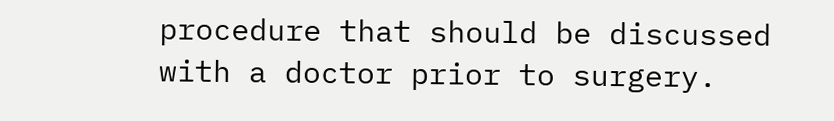procedure that should be discussed with a doctor prior to surgery.